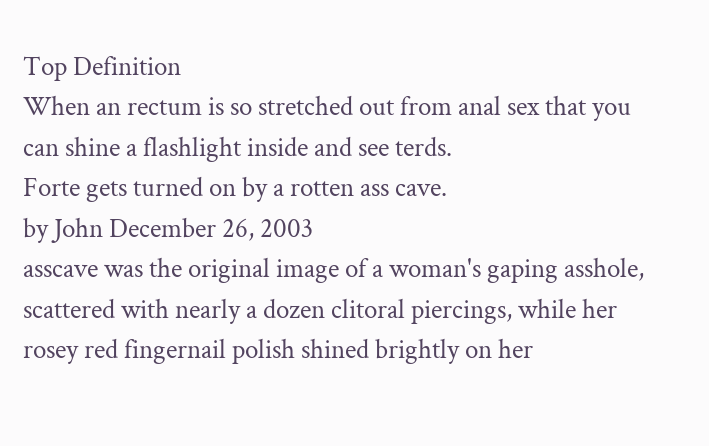Top Definition
When an rectum is so stretched out from anal sex that you can shine a flashlight inside and see terds.
Forte gets turned on by a rotten ass cave.
by John December 26, 2003
asscave was the original image of a woman's gaping asshole, scattered with nearly a dozen clitoral piercings, while her rosey red fingernail polish shined brightly on her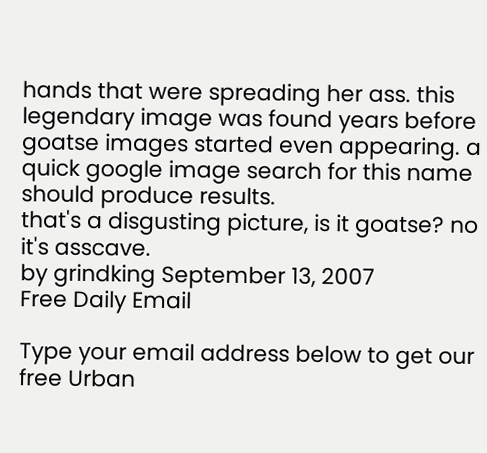hands that were spreading her ass. this legendary image was found years before goatse images started even appearing. a quick google image search for this name should produce results.
that's a disgusting picture, is it goatse? no it's asscave.
by grindking September 13, 2007
Free Daily Email

Type your email address below to get our free Urban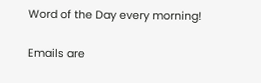Word of the Day every morning!

Emails are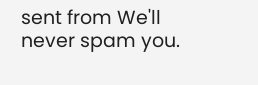sent from We'll never spam you.